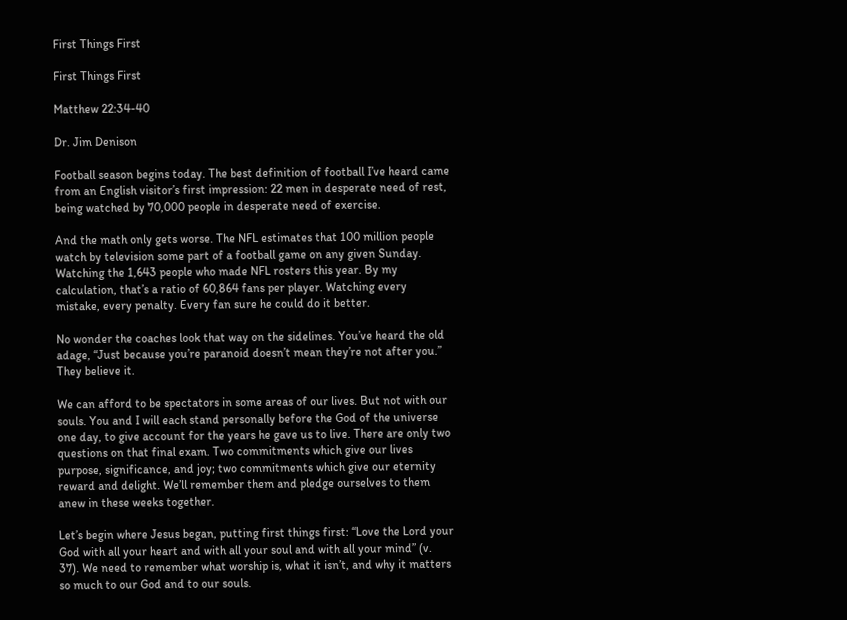First Things First

First Things First

Matthew 22:34-40

Dr. Jim Denison

Football season begins today. The best definition of football I’ve heard came from an English visitor’s first impression: 22 men in desperate need of rest, being watched by 70,000 people in desperate need of exercise.

And the math only gets worse. The NFL estimates that 100 million people watch by television some part of a football game on any given Sunday. Watching the 1,643 people who made NFL rosters this year. By my calculation, that’s a ratio of 60,864 fans per player. Watching every mistake, every penalty. Every fan sure he could do it better.

No wonder the coaches look that way on the sidelines. You’ve heard the old adage, “Just because you’re paranoid doesn’t mean they’re not after you.” They believe it.

We can afford to be spectators in some areas of our lives. But not with our souls. You and I will each stand personally before the God of the universe one day, to give account for the years he gave us to live. There are only two questions on that final exam. Two commitments which give our lives purpose, significance, and joy; two commitments which give our eternity reward and delight. We’ll remember them and pledge ourselves to them anew in these weeks together.

Let’s begin where Jesus began, putting first things first: “Love the Lord your God with all your heart and with all your soul and with all your mind” (v. 37). We need to remember what worship is, what it isn’t, and why it matters so much to our God and to our souls.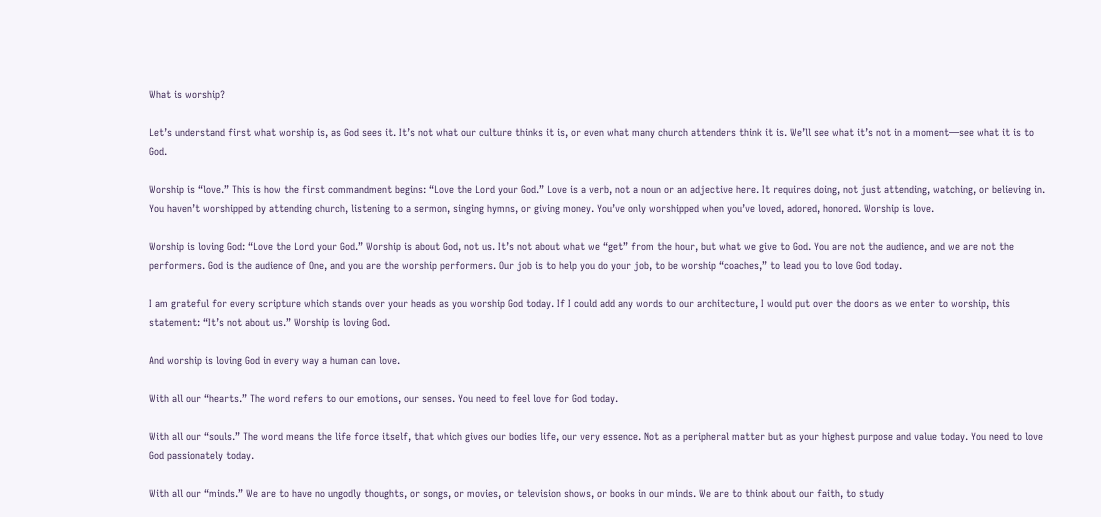What is worship?

Let’s understand first what worship is, as God sees it. It’s not what our culture thinks it is, or even what many church attenders think it is. We’ll see what it’s not in a moment—see what it is to God.

Worship is “love.” This is how the first commandment begins: “Love the Lord your God.” Love is a verb, not a noun or an adjective here. It requires doing, not just attending, watching, or believing in. You haven’t worshipped by attending church, listening to a sermon, singing hymns, or giving money. You’ve only worshipped when you’ve loved, adored, honored. Worship is love.

Worship is loving God: “Love the Lord your God.” Worship is about God, not us. It’s not about what we “get” from the hour, but what we give to God. You are not the audience, and we are not the performers. God is the audience of One, and you are the worship performers. Our job is to help you do your job, to be worship “coaches,” to lead you to love God today.

I am grateful for every scripture which stands over your heads as you worship God today. If I could add any words to our architecture, I would put over the doors as we enter to worship, this statement: “It’s not about us.” Worship is loving God.

And worship is loving God in every way a human can love.

With all our “hearts.” The word refers to our emotions, our senses. You need to feel love for God today.

With all our “souls.” The word means the life force itself, that which gives our bodies life, our very essence. Not as a peripheral matter but as your highest purpose and value today. You need to love God passionately today.

With all our “minds.” We are to have no ungodly thoughts, or songs, or movies, or television shows, or books in our minds. We are to think about our faith, to study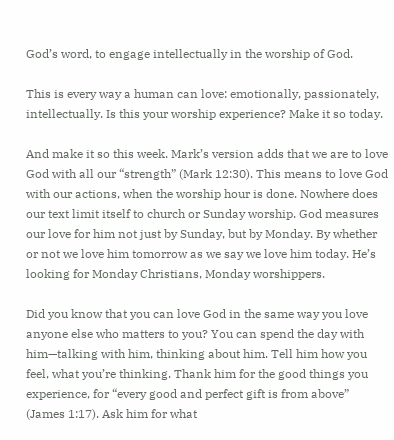God’s word, to engage intellectually in the worship of God.

This is every way a human can love: emotionally, passionately, intellectually. Is this your worship experience? Make it so today.

And make it so this week. Mark’s version adds that we are to love God with all our “strength” (Mark 12:30). This means to love God with our actions, when the worship hour is done. Nowhere does our text limit itself to church or Sunday worship. God measures our love for him not just by Sunday, but by Monday. By whether or not we love him tomorrow as we say we love him today. He’s looking for Monday Christians, Monday worshippers.

Did you know that you can love God in the same way you love anyone else who matters to you? You can spend the day with him—talking with him, thinking about him. Tell him how you feel, what you’re thinking. Thank him for the good things you experience, for “every good and perfect gift is from above” (James 1:17). Ask him for what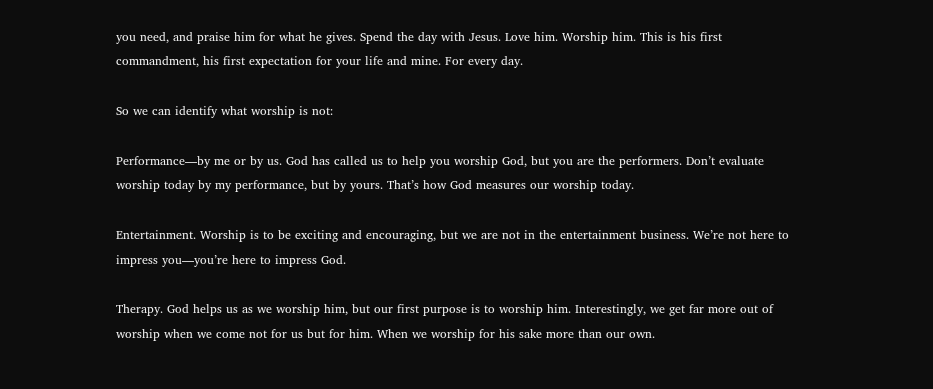you need, and praise him for what he gives. Spend the day with Jesus. Love him. Worship him. This is his first commandment, his first expectation for your life and mine. For every day.

So we can identify what worship is not:

Performance—by me or by us. God has called us to help you worship God, but you are the performers. Don’t evaluate worship today by my performance, but by yours. That’s how God measures our worship today.

Entertainment. Worship is to be exciting and encouraging, but we are not in the entertainment business. We’re not here to impress you—you’re here to impress God.

Therapy. God helps us as we worship him, but our first purpose is to worship him. Interestingly, we get far more out of worship when we come not for us but for him. When we worship for his sake more than our own.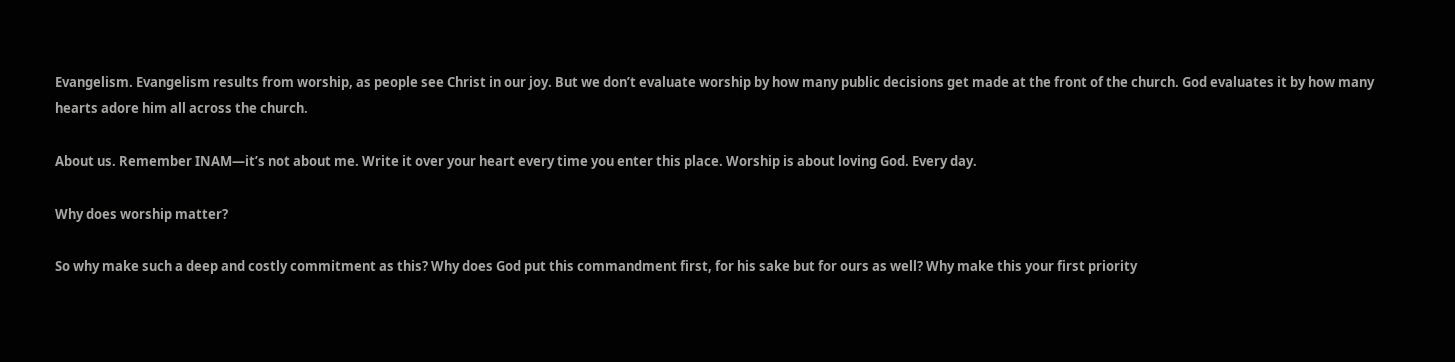Evangelism. Evangelism results from worship, as people see Christ in our joy. But we don’t evaluate worship by how many public decisions get made at the front of the church. God evaluates it by how many hearts adore him all across the church.

About us. Remember INAM—it’s not about me. Write it over your heart every time you enter this place. Worship is about loving God. Every day.

Why does worship matter?

So why make such a deep and costly commitment as this? Why does God put this commandment first, for his sake but for ours as well? Why make this your first priority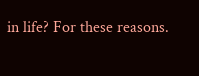in life? For these reasons.